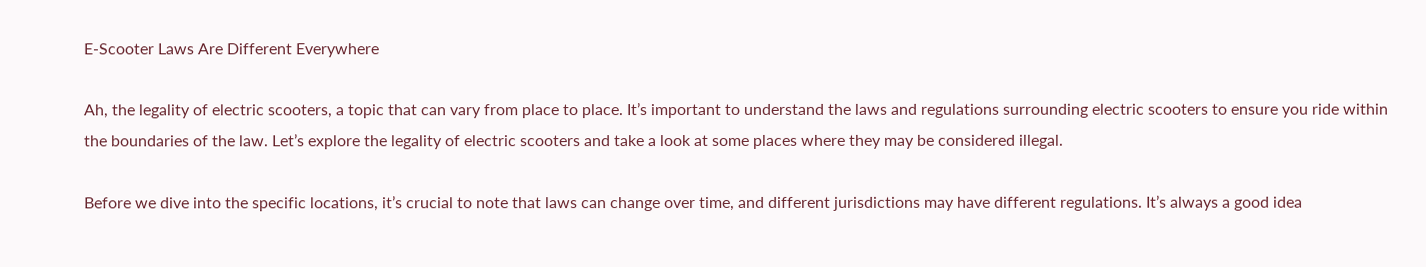E-Scooter Laws Are Different Everywhere

Ah, the legality of electric scooters, a topic that can vary from place to place. It’s important to understand the laws and regulations surrounding electric scooters to ensure you ride within the boundaries of the law. Let’s explore the legality of electric scooters and take a look at some places where they may be considered illegal.

Before we dive into the specific locations, it’s crucial to note that laws can change over time, and different jurisdictions may have different regulations. It’s always a good idea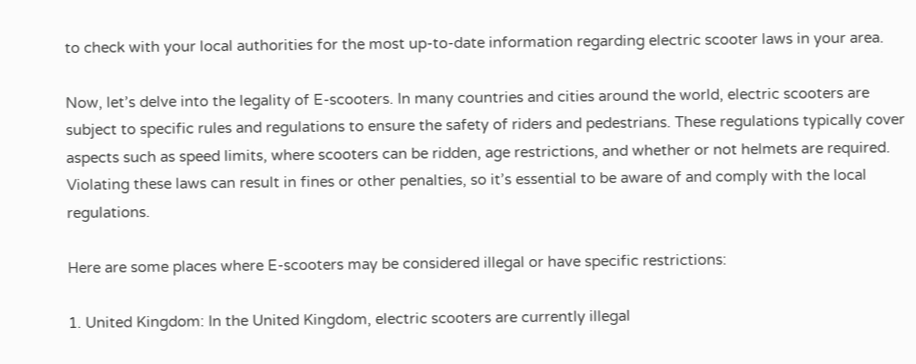to check with your local authorities for the most up-to-date information regarding electric scooter laws in your area.

Now, let’s delve into the legality of E-scooters. In many countries and cities around the world, electric scooters are subject to specific rules and regulations to ensure the safety of riders and pedestrians. These regulations typically cover aspects such as speed limits, where scooters can be ridden, age restrictions, and whether or not helmets are required. Violating these laws can result in fines or other penalties, so it’s essential to be aware of and comply with the local regulations.

Here are some places where E-scooters may be considered illegal or have specific restrictions:

1. United Kingdom: In the United Kingdom, electric scooters are currently illegal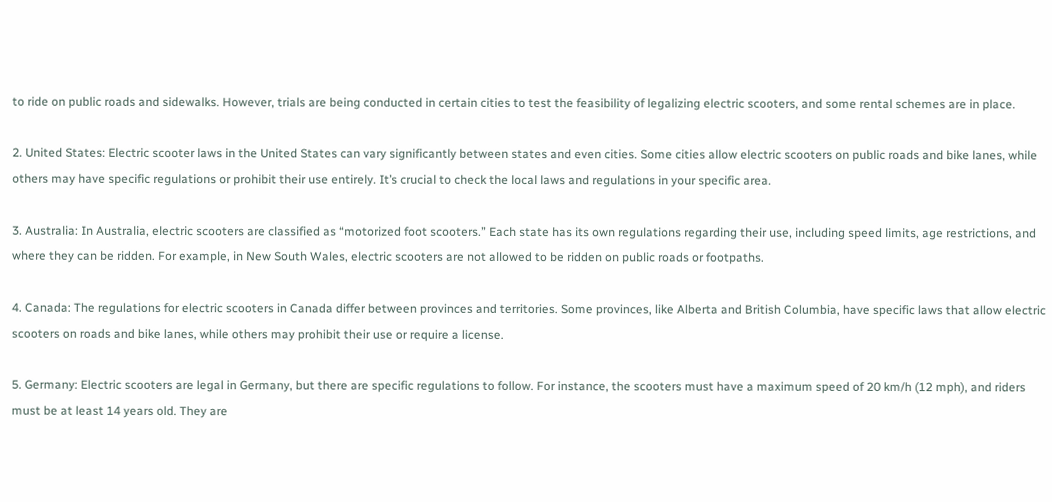to ride on public roads and sidewalks. However, trials are being conducted in certain cities to test the feasibility of legalizing electric scooters, and some rental schemes are in place.

2. United States: Electric scooter laws in the United States can vary significantly between states and even cities. Some cities allow electric scooters on public roads and bike lanes, while others may have specific regulations or prohibit their use entirely. It’s crucial to check the local laws and regulations in your specific area.

3. Australia: In Australia, electric scooters are classified as “motorized foot scooters.” Each state has its own regulations regarding their use, including speed limits, age restrictions, and where they can be ridden. For example, in New South Wales, electric scooters are not allowed to be ridden on public roads or footpaths.

4. Canada: The regulations for electric scooters in Canada differ between provinces and territories. Some provinces, like Alberta and British Columbia, have specific laws that allow electric scooters on roads and bike lanes, while others may prohibit their use or require a license.

5. Germany: Electric scooters are legal in Germany, but there are specific regulations to follow. For instance, the scooters must have a maximum speed of 20 km/h (12 mph), and riders must be at least 14 years old. They are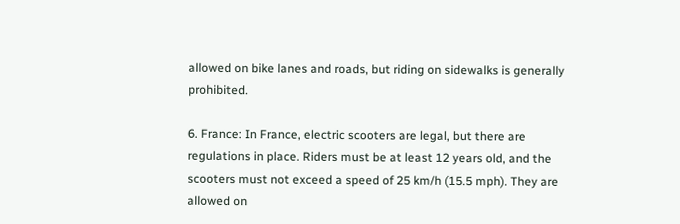allowed on bike lanes and roads, but riding on sidewalks is generally prohibited.

6. France: In France, electric scooters are legal, but there are regulations in place. Riders must be at least 12 years old, and the scooters must not exceed a speed of 25 km/h (15.5 mph). They are allowed on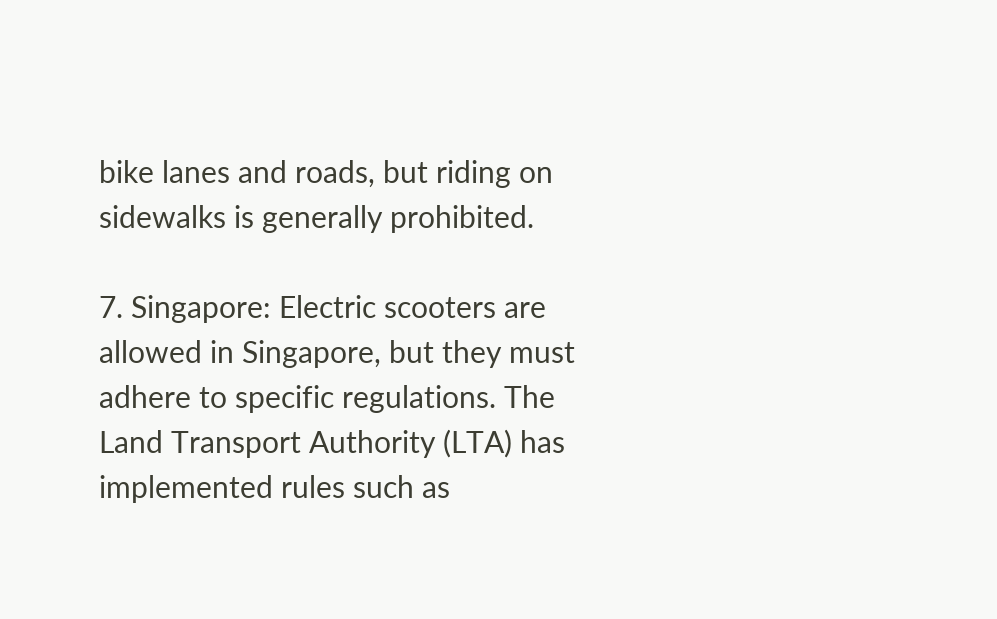bike lanes and roads, but riding on sidewalks is generally prohibited.

7. Singapore: Electric scooters are allowed in Singapore, but they must adhere to specific regulations. The Land Transport Authority (LTA) has implemented rules such as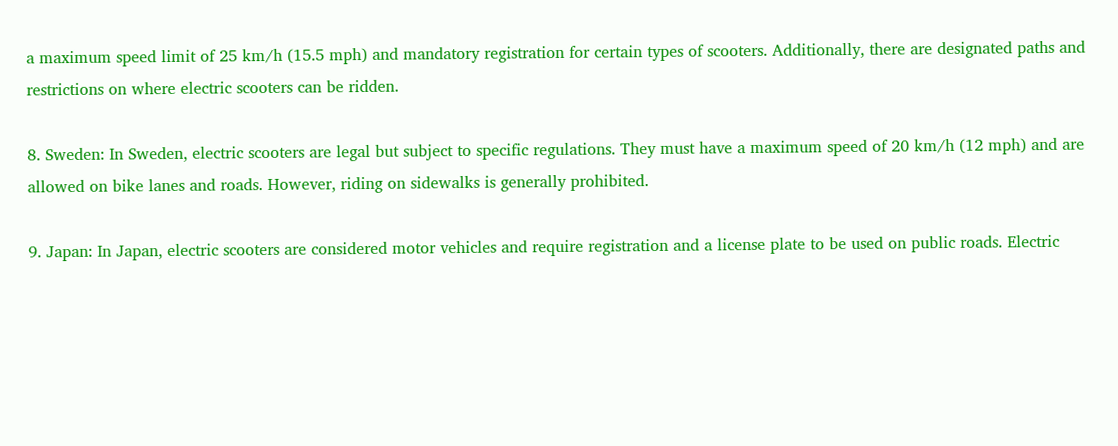a maximum speed limit of 25 km/h (15.5 mph) and mandatory registration for certain types of scooters. Additionally, there are designated paths and restrictions on where electric scooters can be ridden.

8. Sweden: In Sweden, electric scooters are legal but subject to specific regulations. They must have a maximum speed of 20 km/h (12 mph) and are allowed on bike lanes and roads. However, riding on sidewalks is generally prohibited.

9. Japan: In Japan, electric scooters are considered motor vehicles and require registration and a license plate to be used on public roads. Electric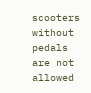scooters without pedals are not allowed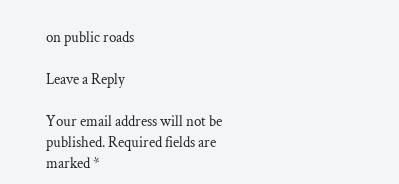on public roads

Leave a Reply

Your email address will not be published. Required fields are marked *